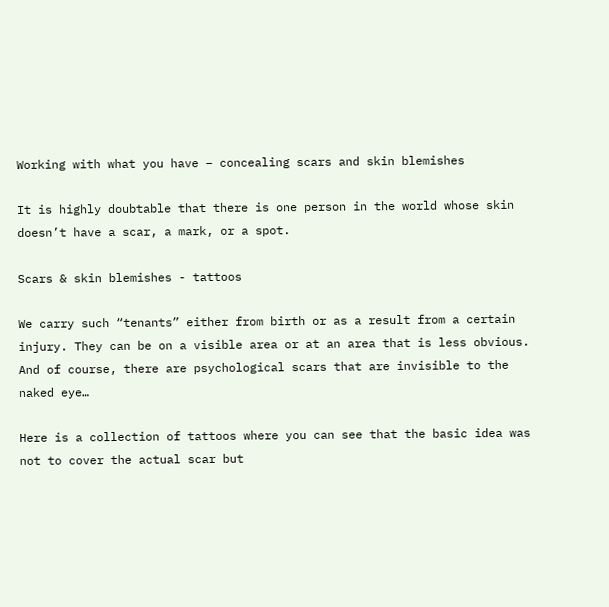Working with what you have – concealing scars and skin blemishes

It is highly doubtable that there is one person in the world whose skin doesn’t have a scar, a mark, or a spot.

Scars & skin blemishes - tattoos

We carry such “tenants” either from birth or as a result from a certain injury. They can be on a visible area or at an area that is less obvious. And of course, there are psychological scars that are invisible to the naked eye…

Here is a collection of tattoos where you can see that the basic idea was not to cover the actual scar but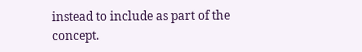instead to include as part of the concept.